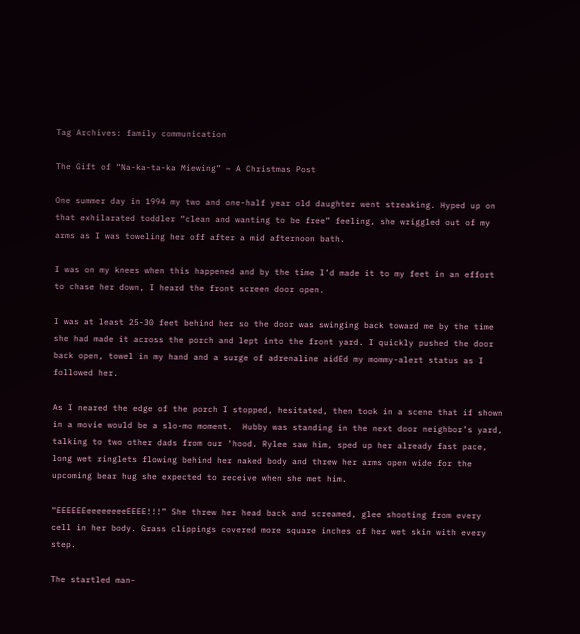Tag Archives: family communication

The Gift of “Na-ka-ta-ka Miewing” ~ A Christmas Post

One summer day in 1994 my two and one-half year old daughter went streaking. Hyped up on that exhilarated toddler “clean and wanting to be free” feeling, she wriggled out of my arms as I was toweling her off after a mid afternoon bath.

I was on my knees when this happened and by the time I’d made it to my feet in an effort to chase her down, I heard the front screen door open.

I was at least 25-30 feet behind her so the door was swinging back toward me by the time she had made it across the porch and lept into the front yard. I quickly pushed the door back open, towel in my hand and a surge of adrenaline aidEd my mommy-alert status as I followed her.

As I neared the edge of the porch I stopped, hesitated, then took in a scene that if shown in a movie would be a slo-mo moment.  Hubby was standing in the next door neighbor’s yard, talking to two other dads from our ‘hood. Rylee saw him, sped up her already fast pace, long wet ringlets flowing behind her naked body and threw her arms open wide for the upcoming bear hug she expected to receive when she met him.

“EEEEEEeeeeeeeeEEEE!!!” She threw her head back and screamed, glee shooting from every cell in her body. Grass clippings covered more square inches of her wet skin with every step.

The startled man-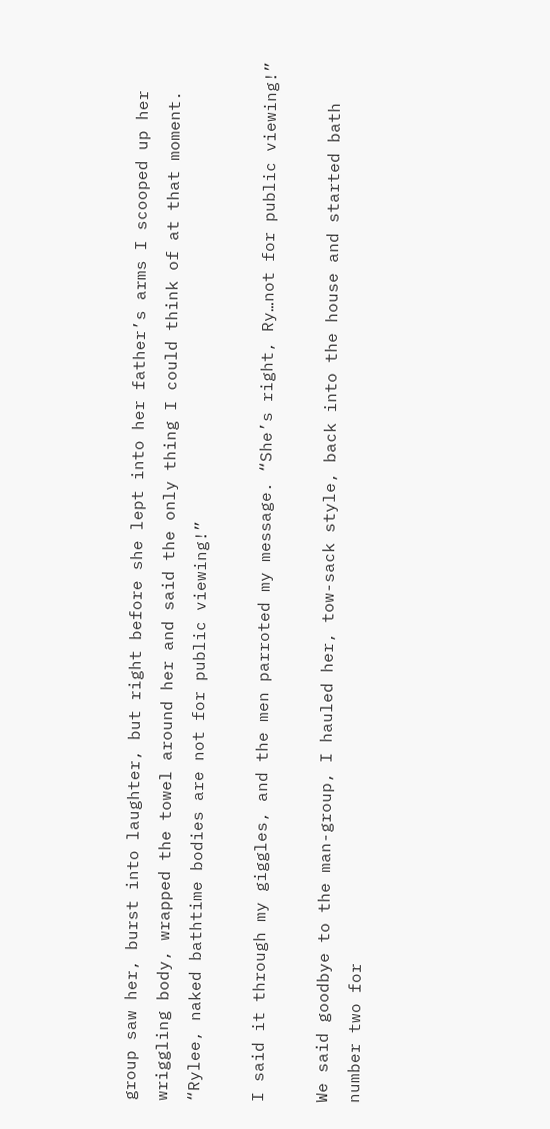group saw her, burst into laughter, but right before she lept into her father’s arms I scooped up her wriggling body, wrapped the towel around her and said the only thing I could think of at that moment. “Rylee, naked bathtime bodies are not for public viewing!”

I said it through my giggles, and the men parroted my message. “She’s right, Ry…not for public viewing!”

We said goodbye to the man-group, I hauled her, tow-sack style, back into the house and started bath number two for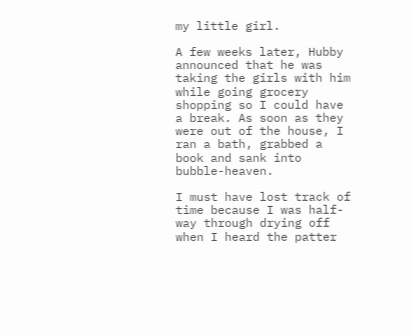my little girl.

A few weeks later, Hubby announced that he was taking the girls with him while going grocery shopping so I could have a break. As soon as they were out of the house, I ran a bath, grabbed a book and sank into bubble-heaven.

I must have lost track of time because I was half-way through drying off when I heard the patter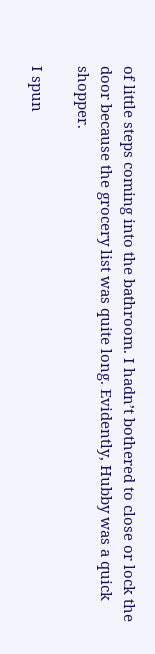of little steps coming into the bathroom. I hadn’t bothered to close or lock the door because the grocery list was quite long. Evidently, Hubby was a quick shopper.

I spun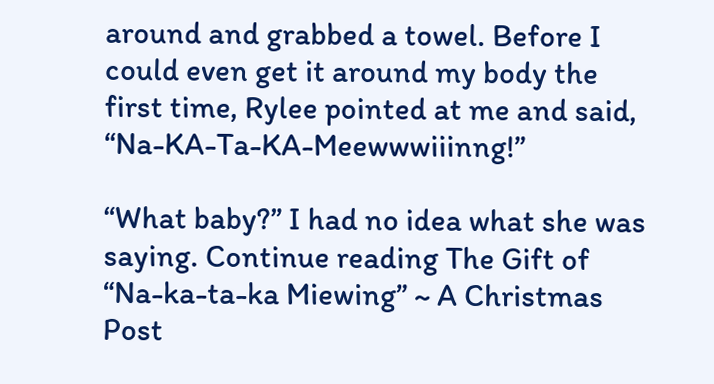around and grabbed a towel. Before I could even get it around my body the first time, Rylee pointed at me and said, “Na-KA-Ta-KA-Meewwwiiinng!”

“What baby?” I had no idea what she was saying. Continue reading The Gift of “Na-ka-ta-ka Miewing” ~ A Christmas Post